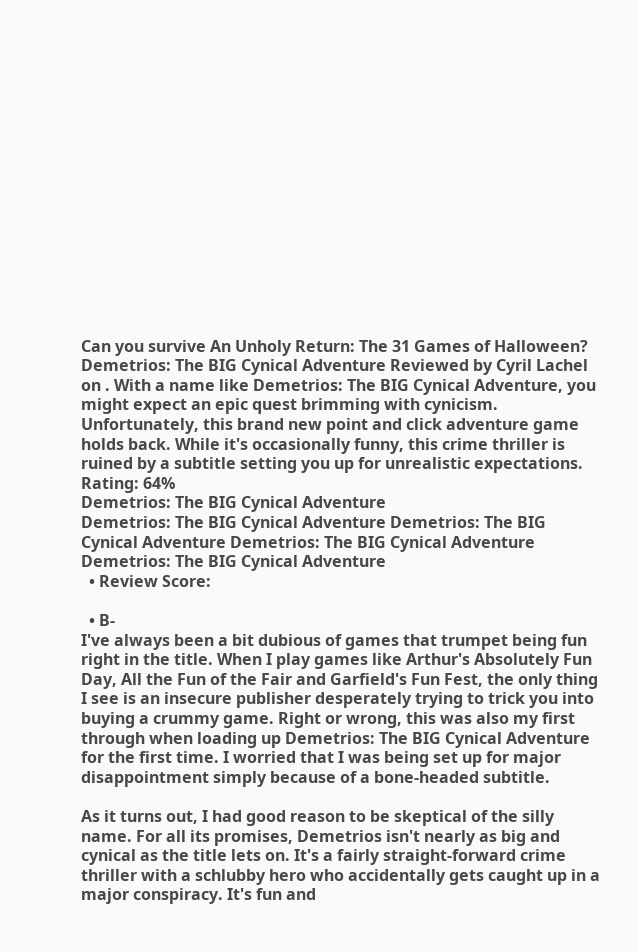Can you survive An Unholy Return: The 31 Games of Halloween?
Demetrios: The BIG Cynical Adventure Reviewed by Cyril Lachel on . With a name like Demetrios: The BIG Cynical Adventure, you might expect an epic quest brimming with cynicism. Unfortunately, this brand new point and click adventure game holds back. While it's occasionally funny, this crime thriller is ruined by a subtitle setting you up for unrealistic expectations. Rating: 64%
Demetrios: The BIG Cynical Adventure
Demetrios: The BIG Cynical Adventure Demetrios: The BIG Cynical Adventure Demetrios: The BIG Cynical Adventure Demetrios: The BIG Cynical Adventure
  • Review Score:

  • B-
I've always been a bit dubious of games that trumpet being fun right in the title. When I play games like Arthur's Absolutely Fun Day, All the Fun of the Fair and Garfield's Fun Fest, the only thing I see is an insecure publisher desperately trying to trick you into buying a crummy game. Right or wrong, this was also my first through when loading up Demetrios: The BIG Cynical Adventure for the first time. I worried that I was being set up for major disappointment simply because of a bone-headed subtitle.

As it turns out, I had good reason to be skeptical of the silly name. For all its promises, Demetrios isn't nearly as big and cynical as the title lets on. It's a fairly straight-forward crime thriller with a schlubby hero who accidentally gets caught up in a major conspiracy. It's fun and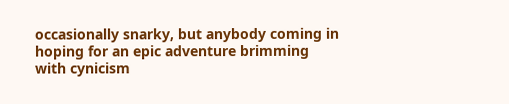occasionally snarky, but anybody coming in hoping for an epic adventure brimming with cynicism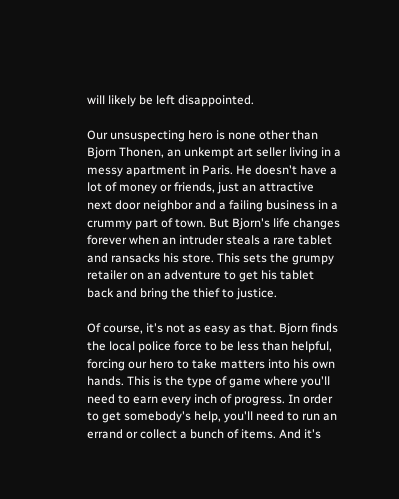will likely be left disappointed.

Our unsuspecting hero is none other than Bjorn Thonen, an unkempt art seller living in a messy apartment in Paris. He doesn't have a lot of money or friends, just an attractive next door neighbor and a failing business in a crummy part of town. But Bjorn's life changes forever when an intruder steals a rare tablet and ransacks his store. This sets the grumpy retailer on an adventure to get his tablet back and bring the thief to justice.

Of course, it's not as easy as that. Bjorn finds the local police force to be less than helpful, forcing our hero to take matters into his own hands. This is the type of game where you'll need to earn every inch of progress. In order to get somebody's help, you'll need to run an errand or collect a bunch of items. And it's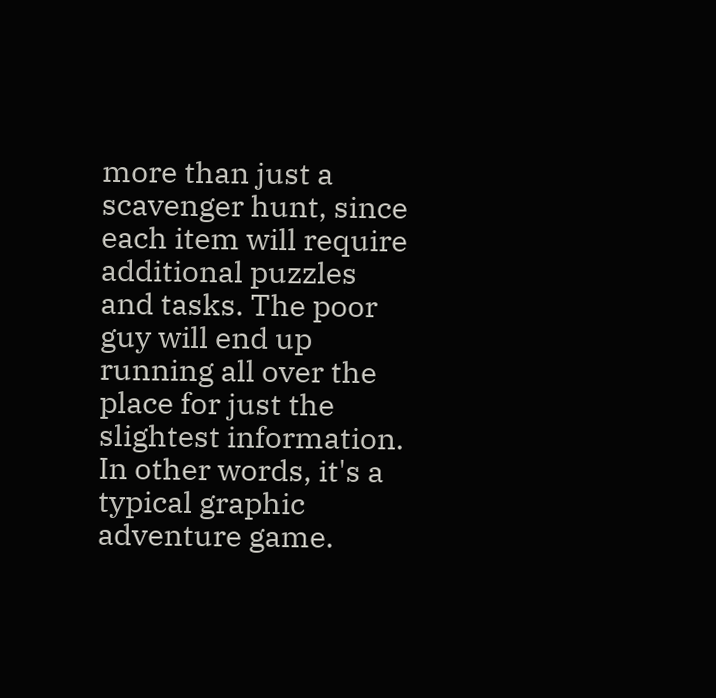more than just a scavenger hunt, since each item will require additional puzzles and tasks. The poor guy will end up running all over the place for just the slightest information. In other words, it's a typical graphic adventure game.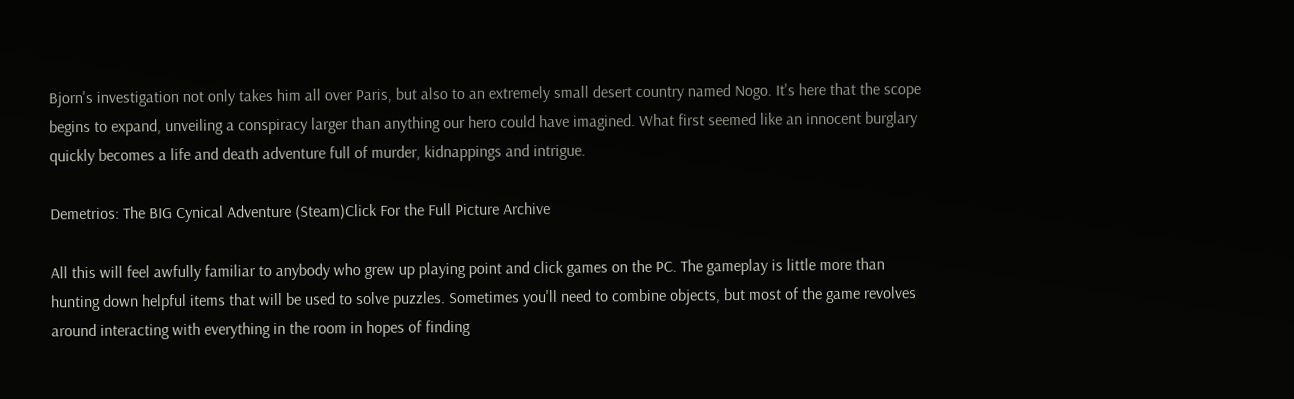Bjorn's investigation not only takes him all over Paris, but also to an extremely small desert country named Nogo. It's here that the scope begins to expand, unveiling a conspiracy larger than anything our hero could have imagined. What first seemed like an innocent burglary quickly becomes a life and death adventure full of murder, kidnappings and intrigue.

Demetrios: The BIG Cynical Adventure (Steam)Click For the Full Picture Archive

All this will feel awfully familiar to anybody who grew up playing point and click games on the PC. The gameplay is little more than hunting down helpful items that will be used to solve puzzles. Sometimes you'll need to combine objects, but most of the game revolves around interacting with everything in the room in hopes of finding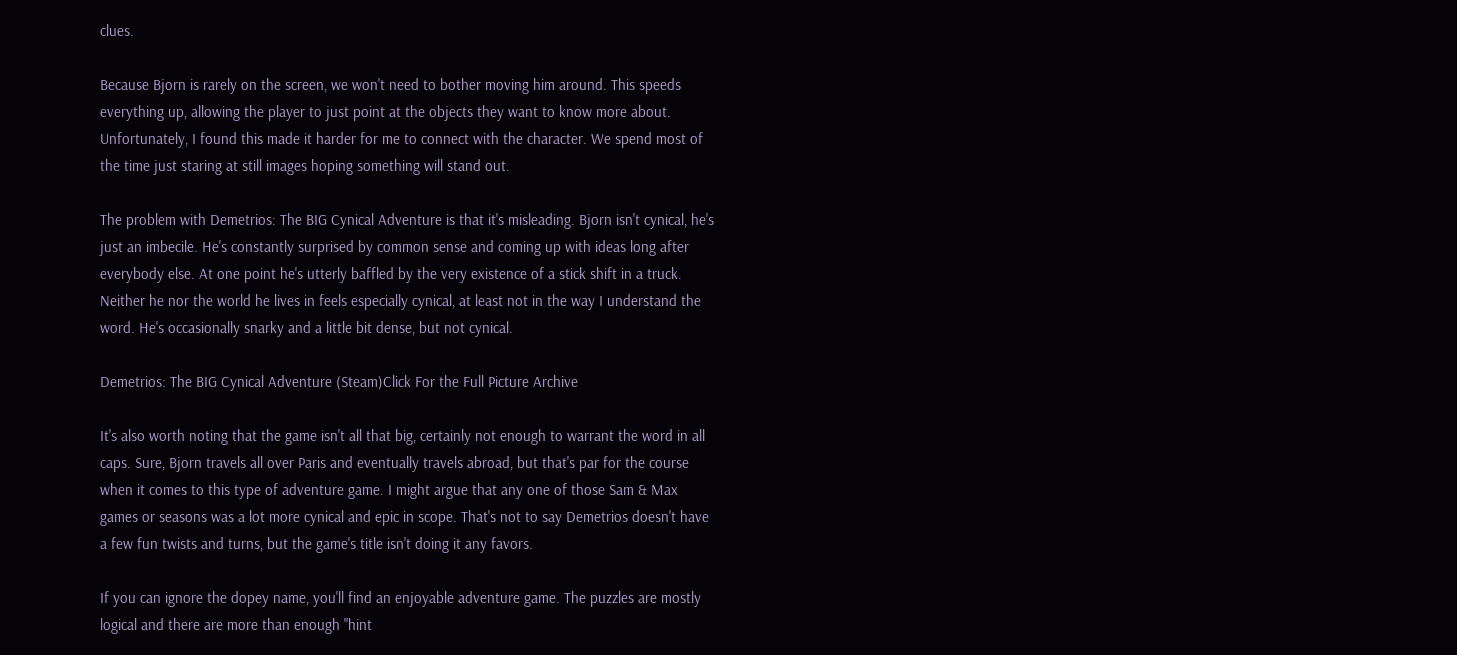clues.

Because Bjorn is rarely on the screen, we won't need to bother moving him around. This speeds everything up, allowing the player to just point at the objects they want to know more about. Unfortunately, I found this made it harder for me to connect with the character. We spend most of the time just staring at still images hoping something will stand out.

The problem with Demetrios: The BIG Cynical Adventure is that it's misleading. Bjorn isn't cynical, he's just an imbecile. He's constantly surprised by common sense and coming up with ideas long after everybody else. At one point he's utterly baffled by the very existence of a stick shift in a truck. Neither he nor the world he lives in feels especially cynical, at least not in the way I understand the word. He's occasionally snarky and a little bit dense, but not cynical.

Demetrios: The BIG Cynical Adventure (Steam)Click For the Full Picture Archive

It's also worth noting that the game isn't all that big, certainly not enough to warrant the word in all caps. Sure, Bjorn travels all over Paris and eventually travels abroad, but that's par for the course when it comes to this type of adventure game. I might argue that any one of those Sam & Max games or seasons was a lot more cynical and epic in scope. That's not to say Demetrios doesn't have a few fun twists and turns, but the game's title isn't doing it any favors.

If you can ignore the dopey name, you'll find an enjoyable adventure game. The puzzles are mostly logical and there are more than enough "hint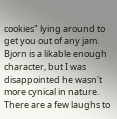cookies" lying around to get you out of any jam. Bjorn is a likable enough character, but I was disappointed he wasn't more cynical in nature. There are a few laughs to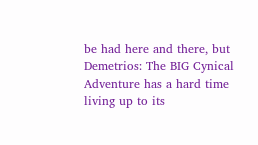be had here and there, but Demetrios: The BIG Cynical Adventure has a hard time living up to its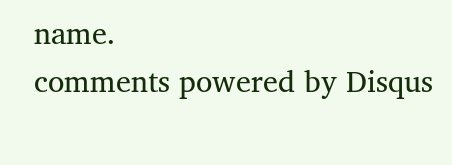name.
comments powered by Disqus